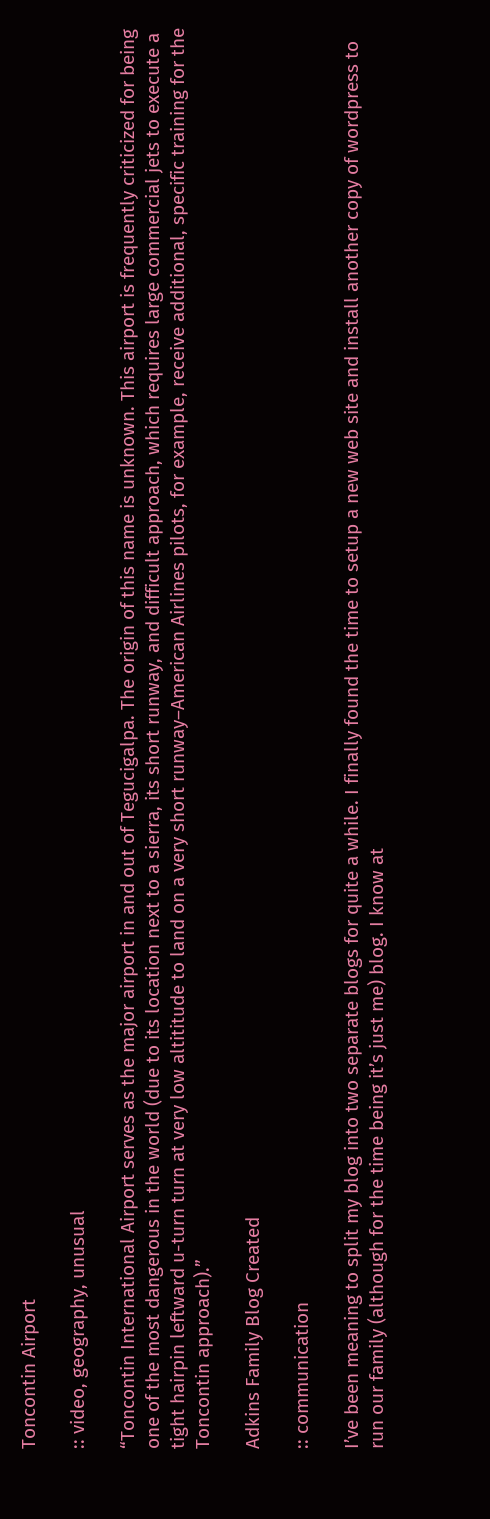Toncontin Airport

:: video, geography, unusual

“Toncontin International Airport serves as the major airport in and out of Tegucigalpa. The origin of this name is unknown. This airport is frequently criticized for being one of the most dangerous in the world (due to its location next to a sierra, its short runway, and difficult approach, which requires large commercial jets to execute a tight hairpin leftward u-turn turn at very low altititude to land on a very short runway–American Airlines pilots, for example, receive additional, specific training for the Toncontin approach).”

Adkins Family Blog Created

:: communication

I’ve been meaning to split my blog into two separate blogs for quite a while. I finally found the time to setup a new web site and install another copy of wordpress to run our family (although for the time being it’s just me) blog. I know at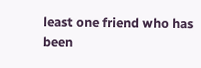least one friend who has been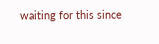waiting for this since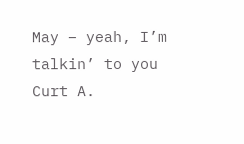May – yeah, I’m talkin’ to you Curt A.